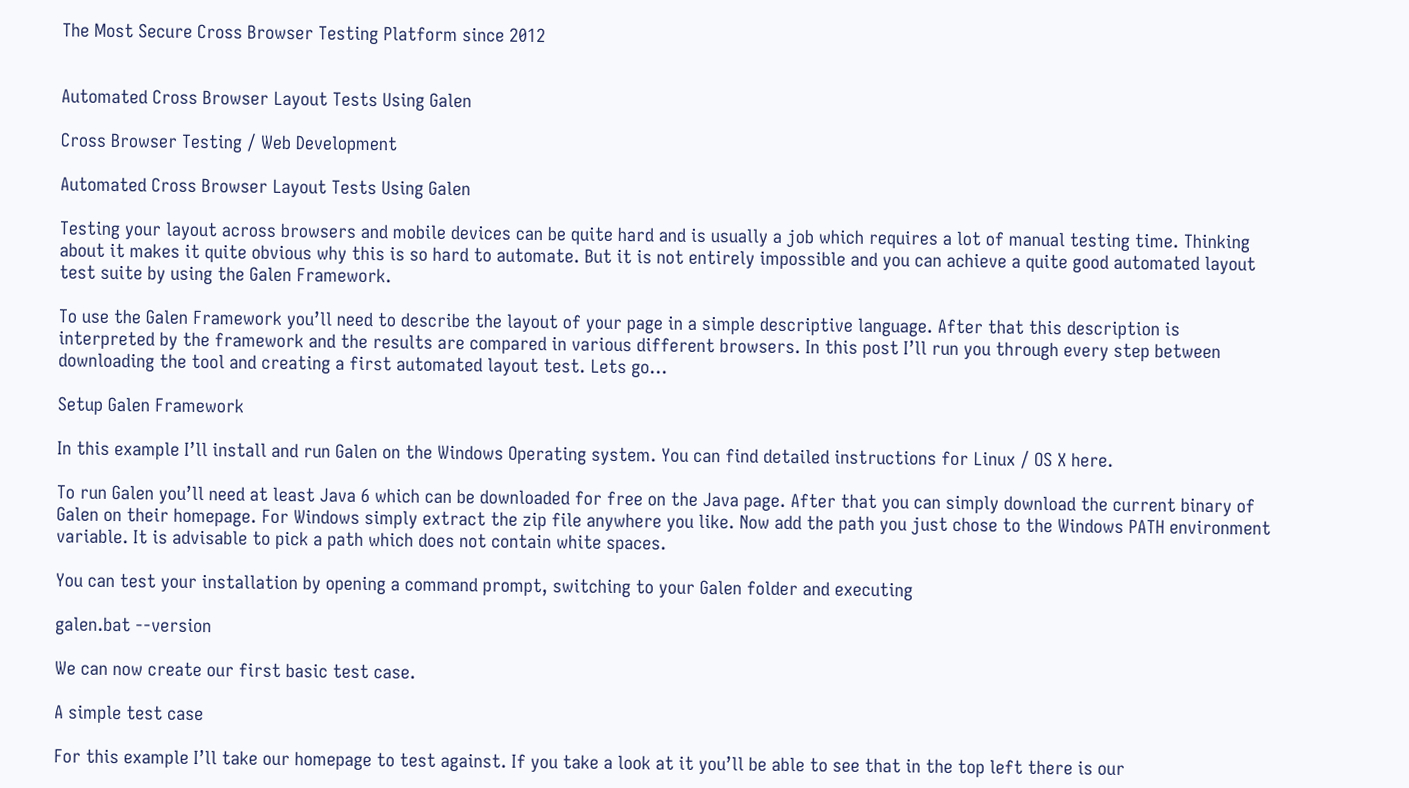The Most Secure Cross Browser Testing Platform since 2012


Automated Cross Browser Layout Tests Using Galen

Cross Browser Testing / Web Development

Automated Cross Browser Layout Tests Using Galen

Testing your layout across browsers and mobile devices can be quite hard and is usually a job which requires a lot of manual testing time. Thinking about it makes it quite obvious why this is so hard to automate. But it is not entirely impossible and you can achieve a quite good automated layout test suite by using the Galen Framework.

To use the Galen Framework you’ll need to describe the layout of your page in a simple descriptive language. After that this description is interpreted by the framework and the results are compared in various different browsers. In this post I’ll run you through every step between downloading the tool and creating a first automated layout test. Lets go…

Setup Galen Framework

In this example I’ll install and run Galen on the Windows Operating system. You can find detailed instructions for Linux / OS X here.

To run Galen you’ll need at least Java 6 which can be downloaded for free on the Java page. After that you can simply download the current binary of Galen on their homepage. For Windows simply extract the zip file anywhere you like. Now add the path you just chose to the Windows PATH environment variable. It is advisable to pick a path which does not contain white spaces.

You can test your installation by opening a command prompt, switching to your Galen folder and executing

galen.bat --version

We can now create our first basic test case.

A simple test case

For this example I’ll take our homepage to test against. If you take a look at it you’ll be able to see that in the top left there is our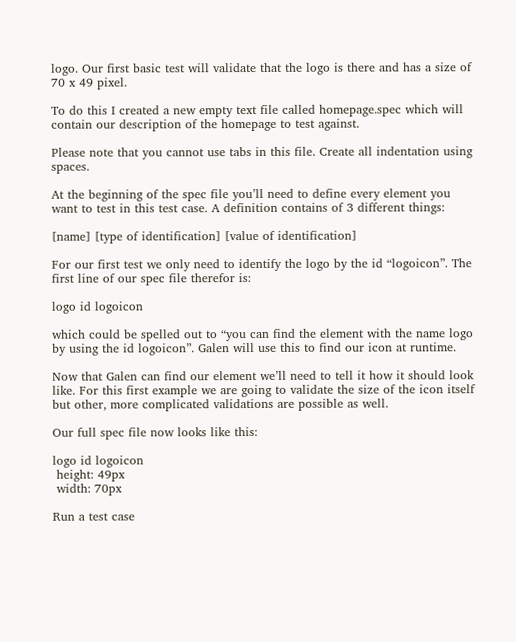logo. Our first basic test will validate that the logo is there and has a size of 70 x 49 pixel.

To do this I created a new empty text file called homepage.spec which will contain our description of the homepage to test against.

Please note that you cannot use tabs in this file. Create all indentation using spaces.

At the beginning of the spec file you’ll need to define every element you want to test in this test case. A definition contains of 3 different things:

[name] [type of identification] [value of identification]

For our first test we only need to identify the logo by the id “logoicon”. The first line of our spec file therefor is:

logo id logoicon

which could be spelled out to “you can find the element with the name logo by using the id logoicon”. Galen will use this to find our icon at runtime.

Now that Galen can find our element we’ll need to tell it how it should look like. For this first example we are going to validate the size of the icon itself but other, more complicated validations are possible as well.

Our full spec file now looks like this:

logo id logoicon
 height: 49px
 width: 70px

Run a test case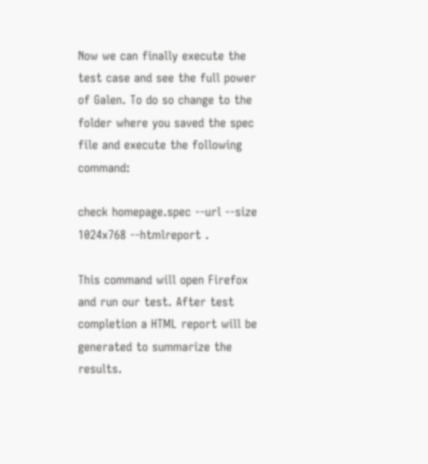Now we can finally execute the test case and see the full power of Galen. To do so change to the folder where you saved the spec file and execute the following command:

check homepage.spec --url --size 1024x768 --htmlreport .

This command will open Firefox and run our test. After test completion a HTML report will be generated to summarize the results.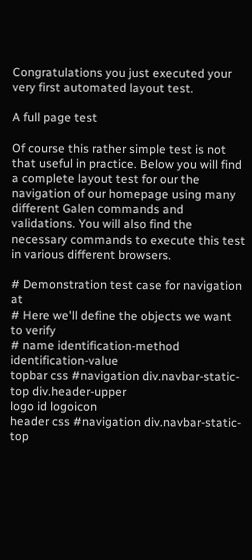Congratulations you just executed your very first automated layout test.

A full page test

Of course this rather simple test is not that useful in practice. Below you will find a complete layout test for our the navigation of our homepage using many different Galen commands and validations. You will also find the necessary commands to execute this test in various different browsers.

# Demonstration test case for navigation at
# Here we'll define the objects we want to verify
# name identification-method identification-value
topbar css #navigation div.navbar-static-top div.header-upper
logo id logoicon
header css #navigation div.navbar-static-top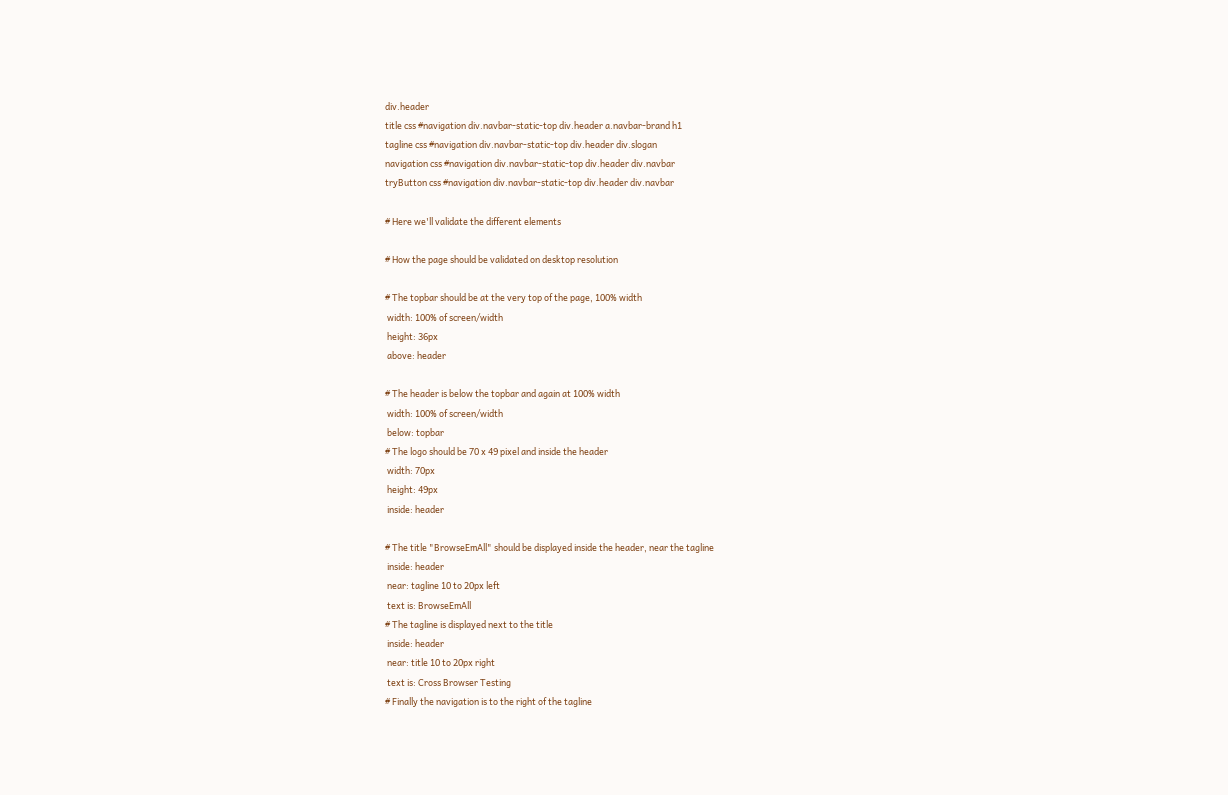div.header
title css #navigation div.navbar-static-top div.header a.navbar-brand h1
tagline css #navigation div.navbar-static-top div.header div.slogan
navigation css #navigation div.navbar-static-top div.header div.navbar
tryButton css #navigation div.navbar-static-top div.header div.navbar

# Here we'll validate the different elements

# How the page should be validated on desktop resolution

# The topbar should be at the very top of the page, 100% width
 width: 100% of screen/width
 height: 36px
 above: header

# The header is below the topbar and again at 100% width
 width: 100% of screen/width
 below: topbar
# The logo should be 70 x 49 pixel and inside the header
 width: 70px
 height: 49px
 inside: header

# The title "BrowseEmAll" should be displayed inside the header, near the tagline
 inside: header
 near: tagline 10 to 20px left
 text is: BrowseEmAll
# The tagline is displayed next to the title
 inside: header
 near: title 10 to 20px right
 text is: Cross Browser Testing
# Finally the navigation is to the right of the tagline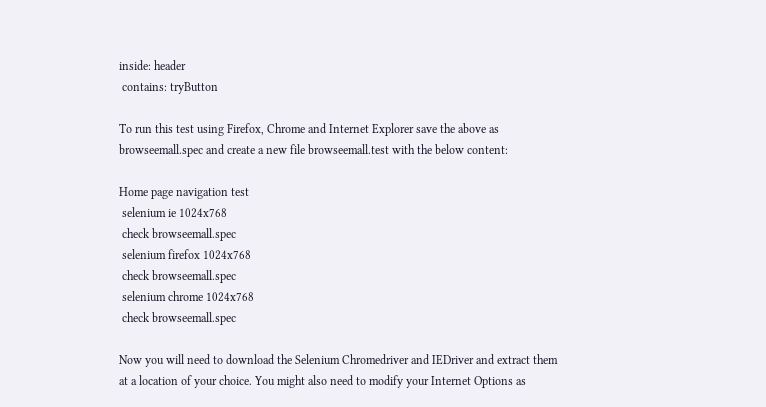inside: header
 contains: tryButton

To run this test using Firefox, Chrome and Internet Explorer save the above as browseemall.spec and create a new file browseemall.test with the below content:

Home page navigation test
 selenium ie 1024x768
 check browseemall.spec
 selenium firefox 1024x768
 check browseemall.spec
 selenium chrome 1024x768
 check browseemall.spec

Now you will need to download the Selenium Chromedriver and IEDriver and extract them at a location of your choice. You might also need to modify your Internet Options as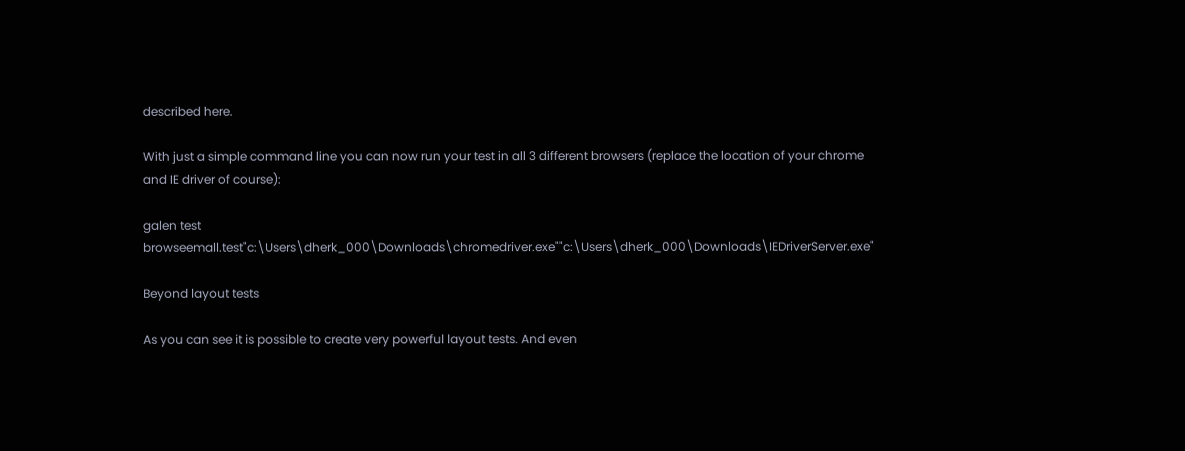described here.

With just a simple command line you can now run your test in all 3 different browsers (replace the location of your chrome and IE driver of course):

galen test browseemall.test"c:\Users\dherk_000\Downloads\chromedriver.exe""c:\Users\dherk_000\Downloads\IEDriverServer.exe"

Beyond layout tests

As you can see it is possible to create very powerful layout tests. And even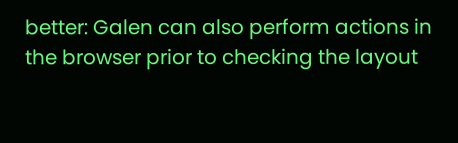better: Galen can also perform actions in the browser prior to checking the layout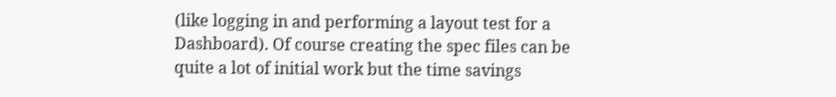(like logging in and performing a layout test for a Dashboard). Of course creating the spec files can be quite a lot of initial work but the time savings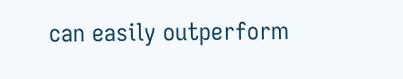can easily outperform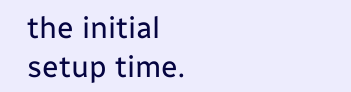the initial setup time.